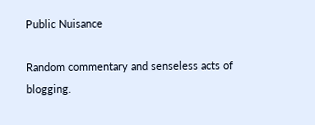Public Nuisance

Random commentary and senseless acts of blogging.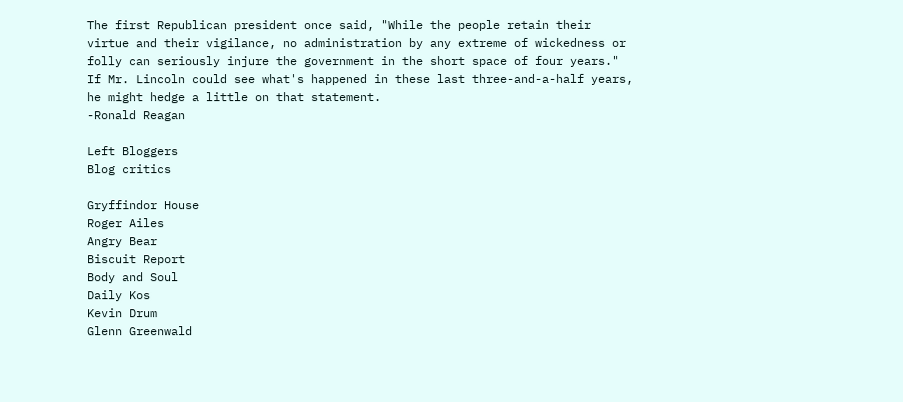The first Republican president once said, "While the people retain their virtue and their vigilance, no administration by any extreme of wickedness or folly can seriously injure the government in the short space of four years." If Mr. Lincoln could see what's happened in these last three-and-a-half years, he might hedge a little on that statement.
-Ronald Reagan

Left Bloggers
Blog critics

Gryffindor House
Roger Ailes
Angry Bear
Biscuit Report
Body and Soul
Daily Kos
Kevin Drum
Glenn Greenwald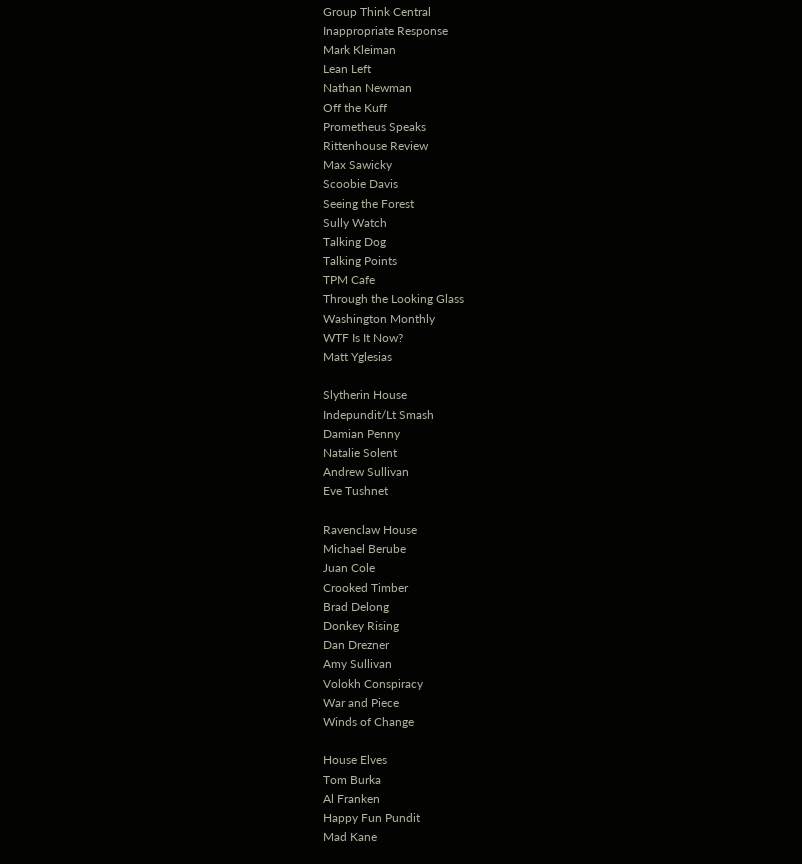Group Think Central
Inappropriate Response
Mark Kleiman
Lean Left
Nathan Newman
Off the Kuff
Prometheus Speaks
Rittenhouse Review
Max Sawicky
Scoobie Davis
Seeing the Forest
Sully Watch
Talking Dog
Talking Points
TPM Cafe
Through the Looking Glass
Washington Monthly
WTF Is It Now?
Matt Yglesias

Slytherin House
Indepundit/Lt Smash
Damian Penny
Natalie Solent
Andrew Sullivan
Eve Tushnet

Ravenclaw House
Michael Berube
Juan Cole
Crooked Timber
Brad Delong
Donkey Rising
Dan Drezner
Amy Sullivan
Volokh Conspiracy
War and Piece
Winds of Change

House Elves
Tom Burka
Al Franken
Happy Fun Pundit
Mad Kane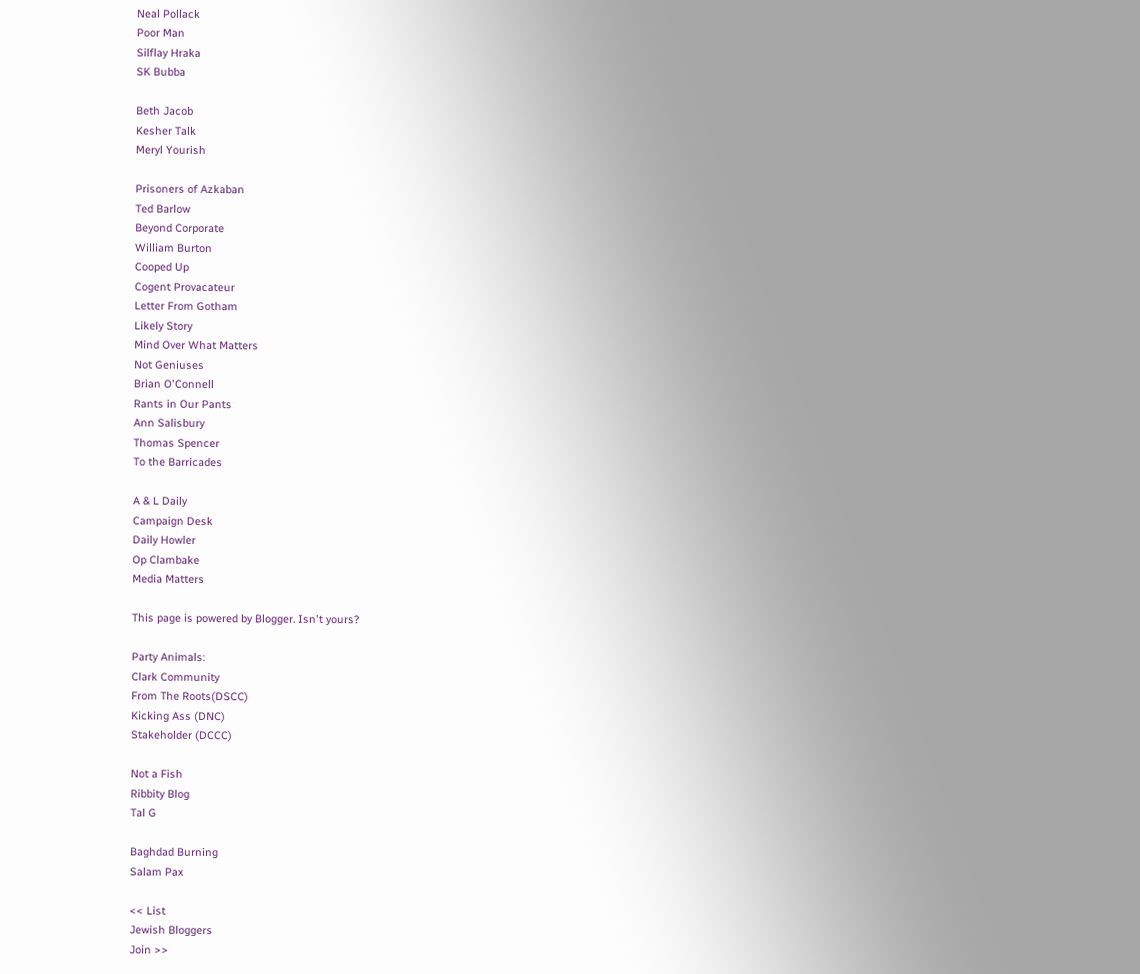Neal Pollack
Poor Man
Silflay Hraka
SK Bubba

Beth Jacob
Kesher Talk
Meryl Yourish

Prisoners of Azkaban
Ted Barlow
Beyond Corporate
William Burton
Cooped Up
Cogent Provacateur
Letter From Gotham
Likely Story
Mind Over What Matters
Not Geniuses
Brian O'Connell
Rants in Our Pants
Ann Salisbury
Thomas Spencer
To the Barricades

A & L Daily
Campaign Desk
Daily Howler
Op Clambake
Media Matters

This page is powered by Blogger. Isn't yours?

Party Animals:
Clark Community
From The Roots(DSCC)
Kicking Ass (DNC)
Stakeholder (DCCC)

Not a Fish
Ribbity Blog
Tal G

Baghdad Burning
Salam Pax

<< List
Jewish Bloggers
Join >>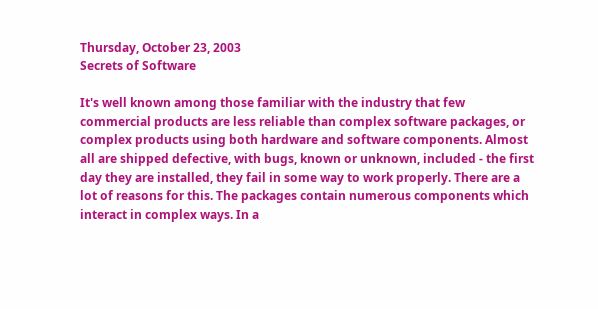Thursday, October 23, 2003
Secrets of Software

It's well known among those familiar with the industry that few commercial products are less reliable than complex software packages, or complex products using both hardware and software components. Almost all are shipped defective, with bugs, known or unknown, included - the first day they are installed, they fail in some way to work properly. There are a lot of reasons for this. The packages contain numerous components which interact in complex ways. In a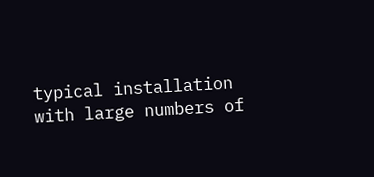typical installation with large numbers of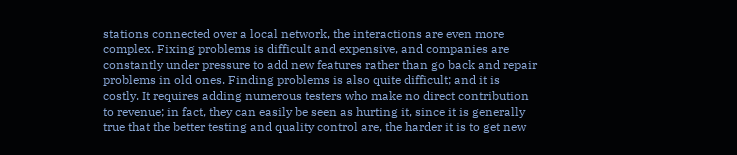stations connected over a local network, the interactions are even more complex. Fixing problems is difficult and expensive, and companies are constantly under pressure to add new features rather than go back and repair problems in old ones. Finding problems is also quite difficult; and it is costly. It requires adding numerous testers who make no direct contribution to revenue; in fact, they can easily be seen as hurting it, since it is generally true that the better testing and quality control are, the harder it is to get new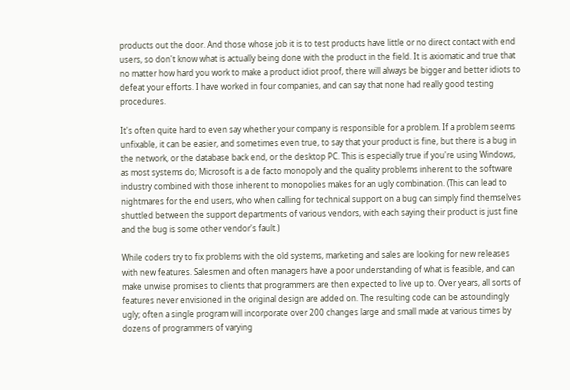products out the door. And those whose job it is to test products have little or no direct contact with end users, so don't know what is actually being done with the product in the field. It is axiomatic and true that no matter how hard you work to make a product idiot proof, there will always be bigger and better idiots to defeat your efforts. I have worked in four companies, and can say that none had really good testing procedures.

It's often quite hard to even say whether your company is responsible for a problem. If a problem seems unfixable, it can be easier, and sometimes even true, to say that your product is fine, but there is a bug in the network, or the database back end, or the desktop PC. This is especially true if you're using Windows, as most systems do; Microsoft is a de facto monopoly and the quality problems inherent to the software industry combined with those inherent to monopolies makes for an ugly combination. (This can lead to nightmares for the end users, who when calling for technical support on a bug can simply find themselves shuttled between the support departments of various vendors, with each saying their product is just fine and the bug is some other vendor's fault.)

While coders try to fix problems with the old systems, marketing and sales are looking for new releases with new features. Salesmen and often managers have a poor understanding of what is feasible, and can make unwise promises to clients that programmers are then expected to live up to. Over years, all sorts of features never envisioned in the original design are added on. The resulting code can be astoundingly ugly; often a single program will incorporate over 200 changes large and small made at various times by dozens of programmers of varying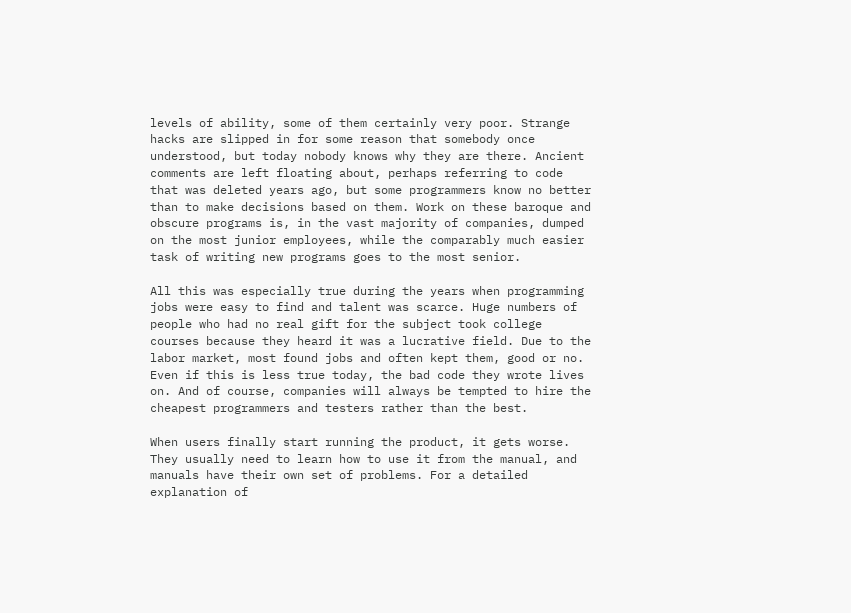levels of ability, some of them certainly very poor. Strange hacks are slipped in for some reason that somebody once understood, but today nobody knows why they are there. Ancient comments are left floating about, perhaps referring to code that was deleted years ago, but some programmers know no better than to make decisions based on them. Work on these baroque and obscure programs is, in the vast majority of companies, dumped on the most junior employees, while the comparably much easier task of writing new programs goes to the most senior.

All this was especially true during the years when programming jobs were easy to find and talent was scarce. Huge numbers of people who had no real gift for the subject took college courses because they heard it was a lucrative field. Due to the labor market, most found jobs and often kept them, good or no. Even if this is less true today, the bad code they wrote lives on. And of course, companies will always be tempted to hire the cheapest programmers and testers rather than the best.

When users finally start running the product, it gets worse. They usually need to learn how to use it from the manual, and manuals have their own set of problems. For a detailed explanation of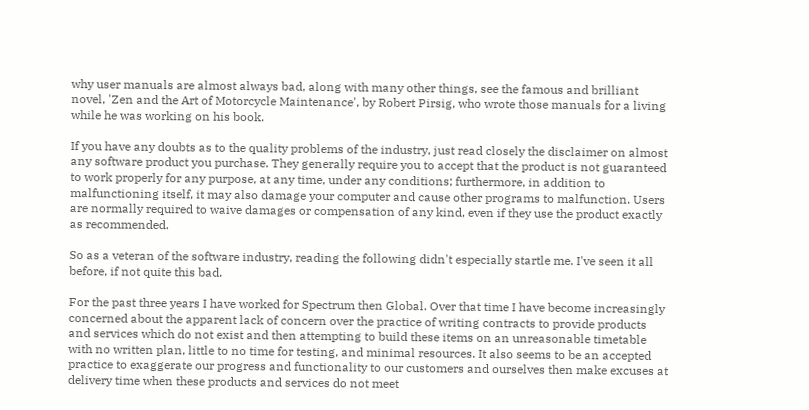why user manuals are almost always bad, along with many other things, see the famous and brilliant novel, 'Zen and the Art of Motorcycle Maintenance', by Robert Pirsig, who wrote those manuals for a living while he was working on his book.

If you have any doubts as to the quality problems of the industry, just read closely the disclaimer on almost any software product you purchase. They generally require you to accept that the product is not guaranteed to work properly for any purpose, at any time, under any conditions; furthermore, in addition to malfunctioning itself, it may also damage your computer and cause other programs to malfunction. Users are normally required to waive damages or compensation of any kind, even if they use the product exactly as recommended.

So as a veteran of the software industry, reading the following didn't especially startle me. I've seen it all before, if not quite this bad.

For the past three years I have worked for Spectrum then Global. Over that time I have become increasingly concerned about the apparent lack of concern over the practice of writing contracts to provide products and services which do not exist and then attempting to build these items on an unreasonable timetable with no written plan, little to no time for testing, and minimal resources. It also seems to be an accepted practice to exaggerate our progress and functionality to our customers and ourselves then make excuses at delivery time when these products and services do not meet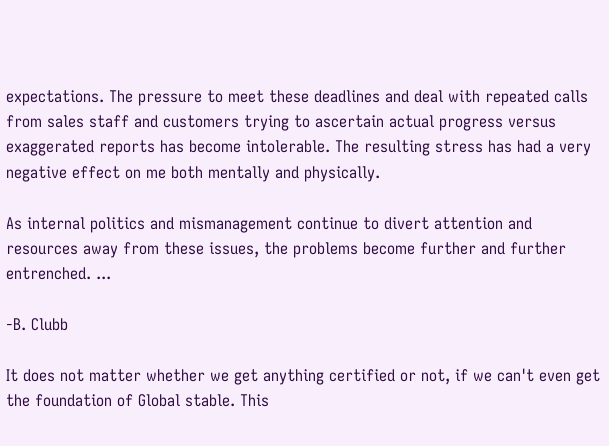expectations. The pressure to meet these deadlines and deal with repeated calls from sales staff and customers trying to ascertain actual progress versus exaggerated reports has become intolerable. The resulting stress has had a very negative effect on me both mentally and physically.

As internal politics and mismanagement continue to divert attention and resources away from these issues, the problems become further and further entrenched. ...

-B. Clubb

It does not matter whether we get anything certified or not, if we can't even get the foundation of Global stable. This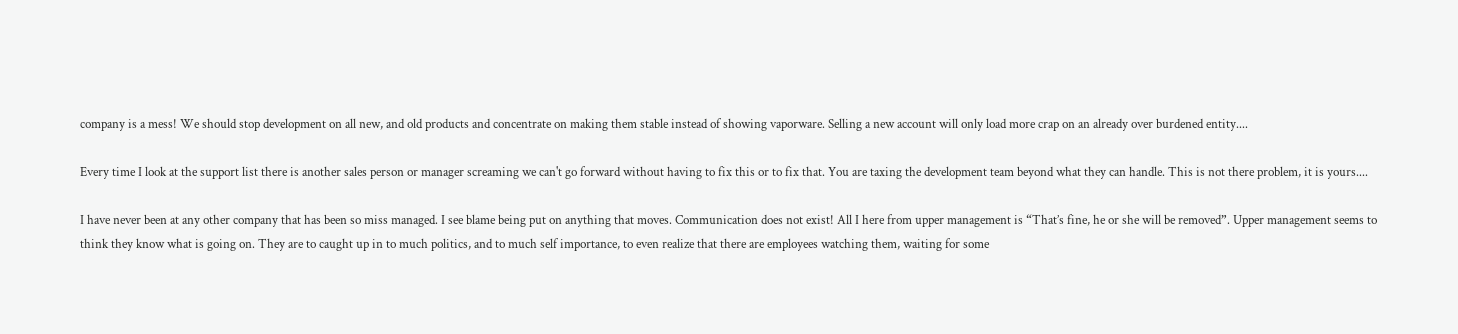company is a mess! We should stop development on all new, and old products and concentrate on making them stable instead of showing vaporware. Selling a new account will only load more crap on an already over burdened entity....

Every time I look at the support list there is another sales person or manager screaming we can't go forward without having to fix this or to fix that. You are taxing the development team beyond what they can handle. This is not there problem, it is yours....

I have never been at any other company that has been so miss managed. I see blame being put on anything that moves. Communication does not exist! All I here from upper management is “That’s fine, he or she will be removed”. Upper management seems to think they know what is going on. They are to caught up in to much politics, and to much self importance, to even realize that there are employees watching them, waiting for some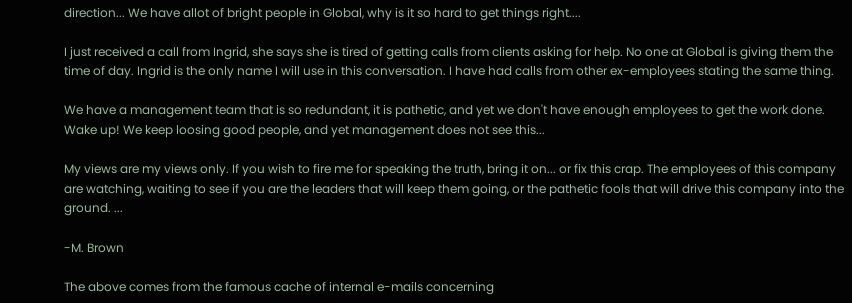direction... We have allot of bright people in Global, why is it so hard to get things right....

I just received a call from Ingrid, she says she is tired of getting calls from clients asking for help. No one at Global is giving them the time of day. Ingrid is the only name I will use in this conversation. I have had calls from other ex-employees stating the same thing.

We have a management team that is so redundant, it is pathetic, and yet we don't have enough employees to get the work done. Wake up! We keep loosing good people, and yet management does not see this...

My views are my views only. If you wish to fire me for speaking the truth, bring it on... or fix this crap. The employees of this company are watching, waiting to see if you are the leaders that will keep them going, or the pathetic fools that will drive this company into the ground. ...

-M. Brown

The above comes from the famous cache of internal e-mails concerning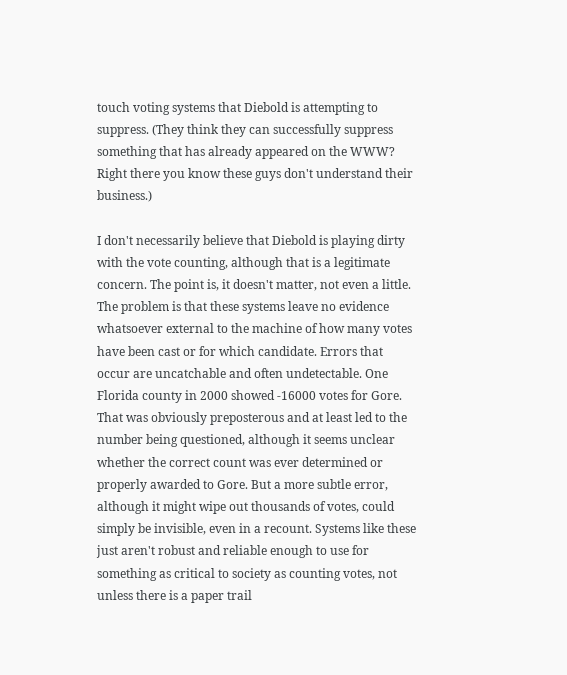touch voting systems that Diebold is attempting to suppress. (They think they can successfully suppress something that has already appeared on the WWW? Right there you know these guys don't understand their business.)

I don't necessarily believe that Diebold is playing dirty with the vote counting, although that is a legitimate concern. The point is, it doesn't matter, not even a little. The problem is that these systems leave no evidence whatsoever external to the machine of how many votes have been cast or for which candidate. Errors that occur are uncatchable and often undetectable. One Florida county in 2000 showed -16000 votes for Gore. That was obviously preposterous and at least led to the number being questioned, although it seems unclear whether the correct count was ever determined or properly awarded to Gore. But a more subtle error, although it might wipe out thousands of votes, could simply be invisible, even in a recount. Systems like these just aren't robust and reliable enough to use for something as critical to society as counting votes, not unless there is a paper trail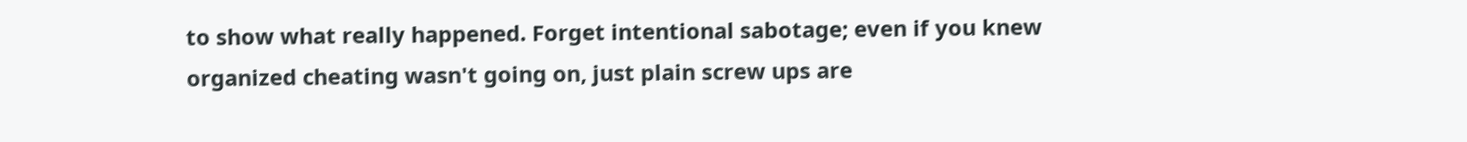to show what really happened. Forget intentional sabotage; even if you knew organized cheating wasn't going on, just plain screw ups are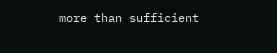more than sufficient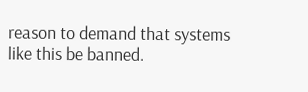reason to demand that systems like this be banned.